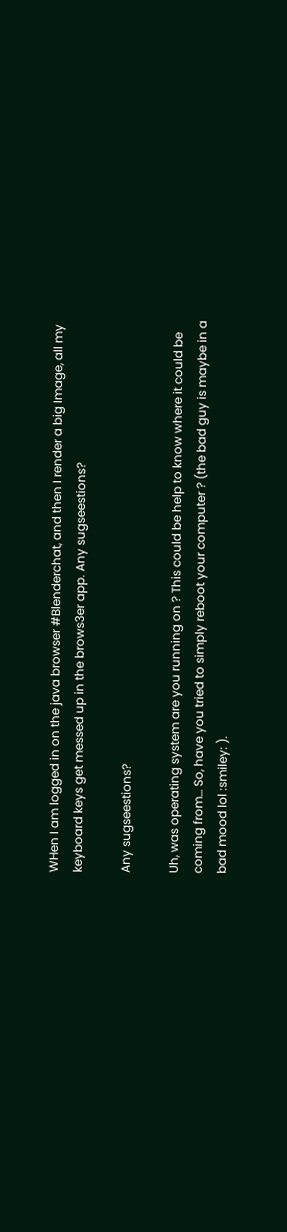WHen I am logged in on the java browser #Blenderchat, and then I render a big Image, all my keyboard keys get messed up in the brows3er app. Any sugseestions?

Any sugseestions?

Uh, was operating system are you running on ? This could be help to know where it could be coming from… So, have you tried to simply reboot your computer ? (the bad guy is maybe in a bad mood lol :smiley: ).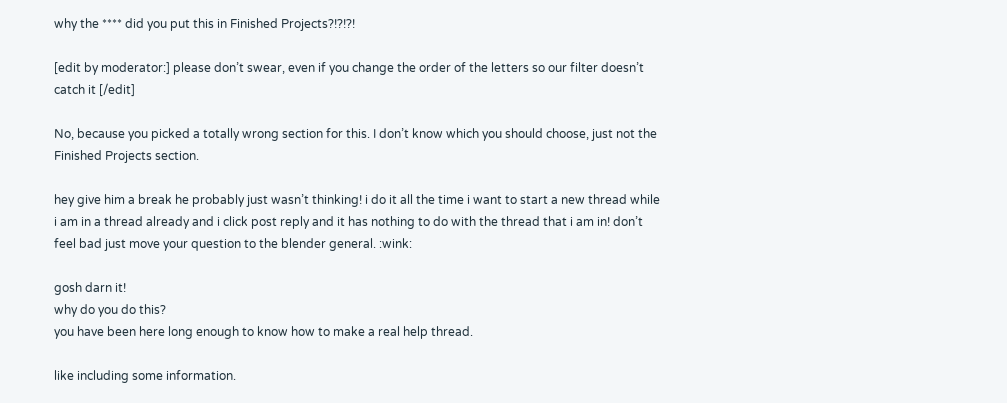why the **** did you put this in Finished Projects?!?!?!

[edit by moderator:] please don’t swear, even if you change the order of the letters so our filter doesn’t catch it [/edit]

No, because you picked a totally wrong section for this. I don’t know which you should choose, just not the Finished Projects section.

hey give him a break he probably just wasn’t thinking! i do it all the time i want to start a new thread while i am in a thread already and i click post reply and it has nothing to do with the thread that i am in! don’t feel bad just move your question to the blender general. :wink:

gosh darn it!
why do you do this?
you have been here long enough to know how to make a real help thread.

like including some information.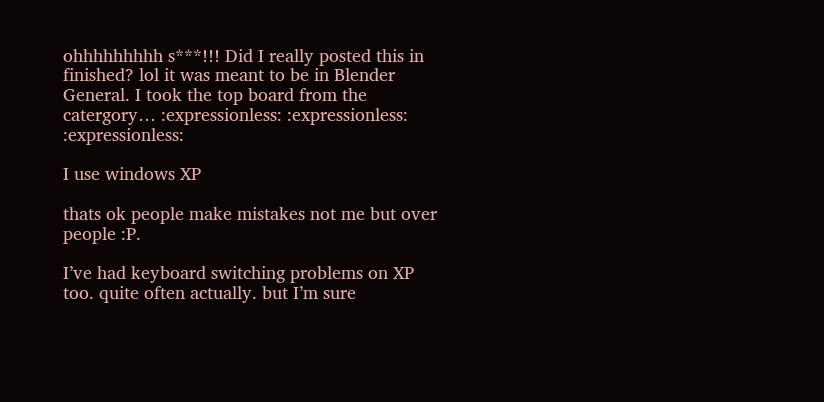ohhhhhhhhh s***!!! Did I really posted this in finished? lol it was meant to be in Blender General. I took the top board from the catergory… :expressionless: :expressionless: :expressionless:

I use windows XP

thats ok people make mistakes not me but over people :P.

I’ve had keyboard switching problems on XP too. quite often actually. but I’m sure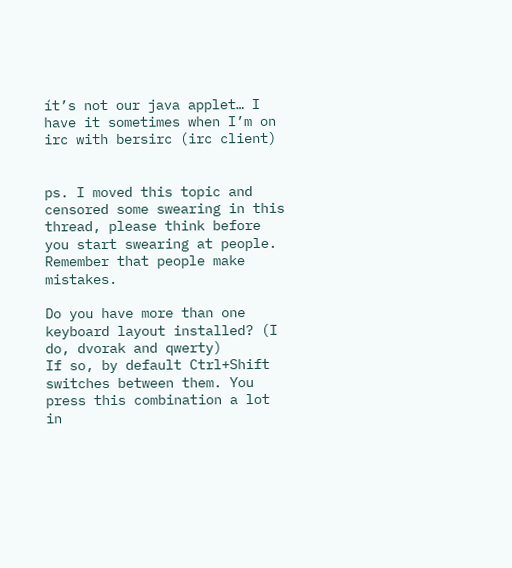ít’s not our java applet… I have it sometimes when I’m on irc with bersirc (irc client)


ps. I moved this topic and censored some swearing in this thread, please think before you start swearing at people. Remember that people make mistakes.

Do you have more than one keyboard layout installed? (I do, dvorak and qwerty)
If so, by default Ctrl+Shift switches between them. You press this combination a lot in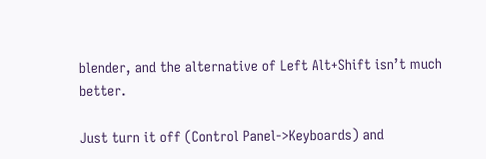blender, and the alternative of Left Alt+Shift isn’t much better.

Just turn it off (Control Panel->Keyboards) and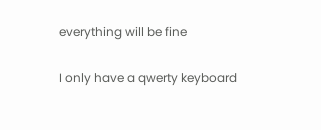everything will be fine

I only have a qwerty keyboard